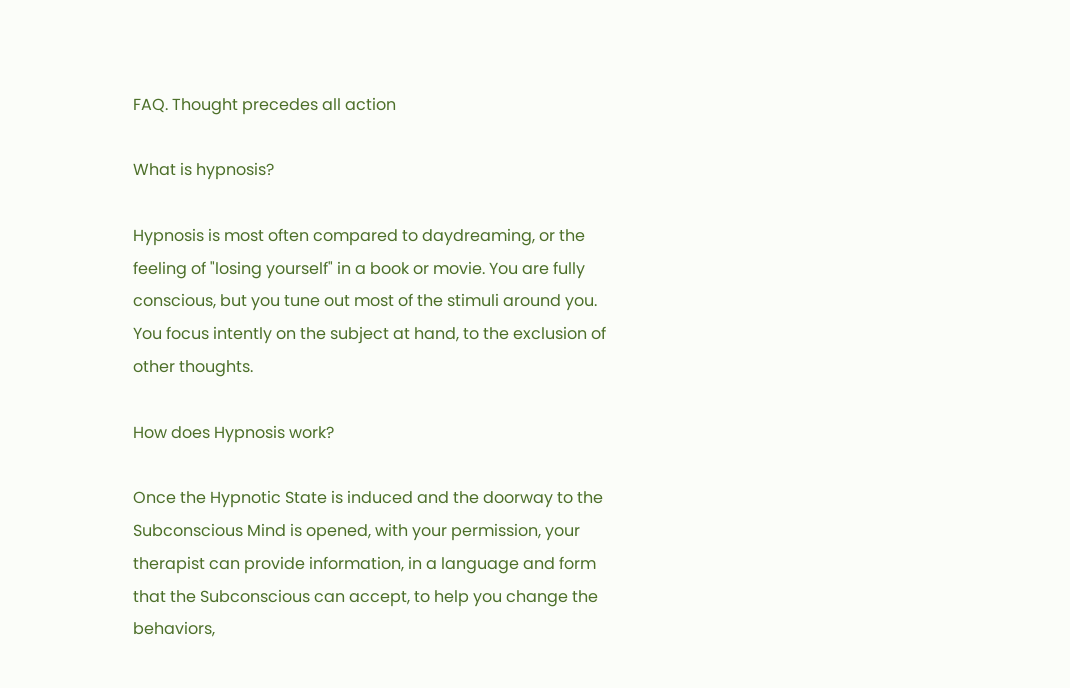FAQ. Thought precedes all action

What is hypnosis?

Hypnosis is most often compared to daydreaming, or the feeling of "losing yourself" in a book or movie. You are fully conscious, but you tune out most of the stimuli around you. You focus intently on the subject at hand, to the exclusion of other thoughts.

How does Hypnosis work?

Once the Hypnotic State is induced and the doorway to the Subconscious Mind is opened, with your permission, your therapist can provide information, in a language and form that the Subconscious can accept, to help you change the behaviors,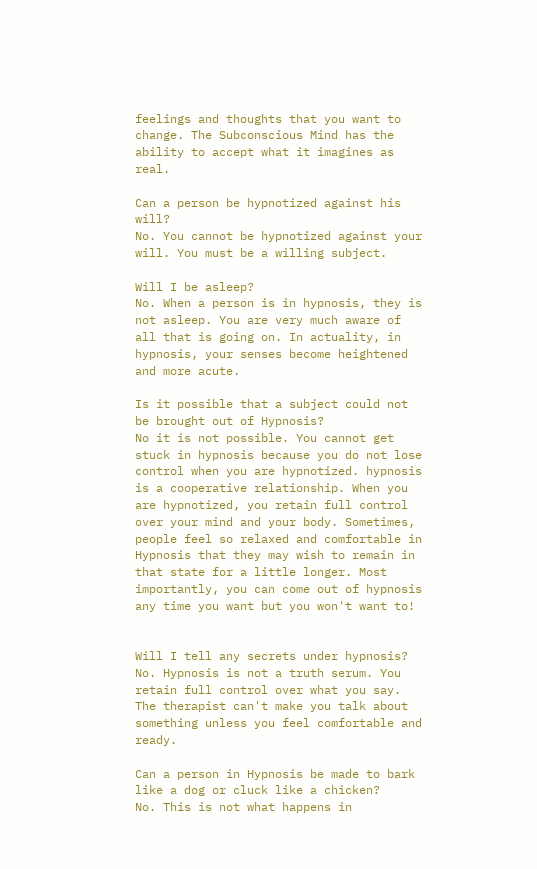feelings and thoughts that you want to change. The Subconscious Mind has the ability to accept what it imagines as real.

Can a person be hypnotized against his will?
No. You cannot be hypnotized against your will. You must be a willing subject.

Will I be asleep?
No. When a person is in hypnosis, they is not asleep. You are very much aware of all that is going on. In actuality, in hypnosis, your senses become heightened and more acute.

Is it possible that a subject could not be brought out of Hypnosis?
No it is not possible. You cannot get stuck in hypnosis because you do not lose control when you are hypnotized. hypnosis is a cooperative relationship. When you are hypnotized, you retain full control over your mind and your body. Sometimes, people feel so relaxed and comfortable in Hypnosis that they may wish to remain in that state for a little longer. Most importantly, you can come out of hypnosis any time you want but you won't want to!


Will I tell any secrets under hypnosis?
No. Hypnosis is not a truth serum. You retain full control over what you say. The therapist can't make you talk about something unless you feel comfortable and ready.

Can a person in Hypnosis be made to bark like a dog or cluck like a chicken?
No. This is not what happens in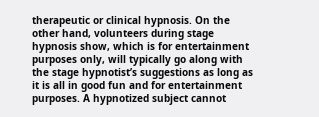therapeutic or clinical hypnosis. On the other hand, volunteers during stage hypnosis show, which is for entertainment purposes only, will typically go along with the stage hypnotist’s suggestions as long as it is all in good fun and for entertainment purposes. A hypnotized subject cannot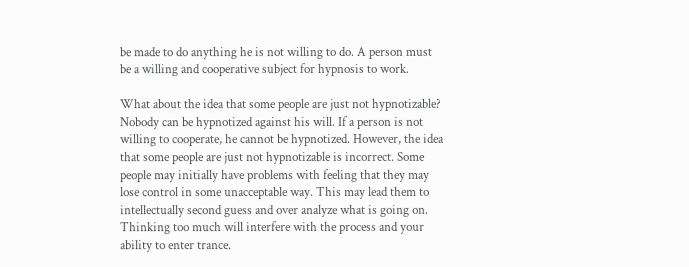be made to do anything he is not willing to do. A person must be a willing and cooperative subject for hypnosis to work.

What about the idea that some people are just not hypnotizable?
Nobody can be hypnotized against his will. If a person is not willing to cooperate, he cannot be hypnotized. However, the idea that some people are just not hypnotizable is incorrect. Some people may initially have problems with feeling that they may lose control in some unacceptable way. This may lead them to intellectually second guess and over analyze what is going on. Thinking too much will interfere with the process and your ability to enter trance.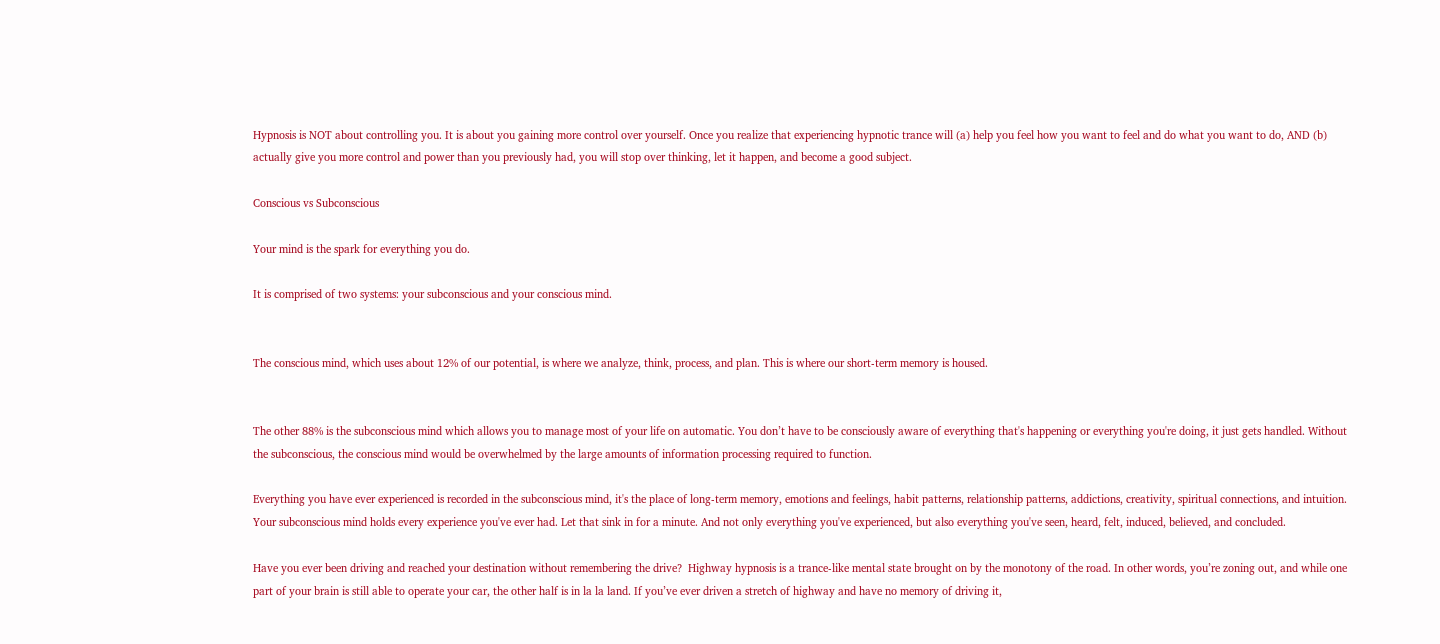Hypnosis is NOT about controlling you. It is about you gaining more control over yourself. Once you realize that experiencing hypnotic trance will (a) help you feel how you want to feel and do what you want to do, AND (b) actually give you more control and power than you previously had, you will stop over thinking, let it happen, and become a good subject.

Conscious vs Subconscious

Your mind is the spark for everything you do.

It is comprised of two systems: your subconscious and your conscious mind.


The conscious mind, which uses about 12% of our potential, is where we analyze, think, process, and plan. This is where our short-term memory is housed.


The other 88% is the subconscious mind which allows you to manage most of your life on automatic. You don’t have to be consciously aware of everything that's happening or everything you're doing, it just gets handled. Without the subconscious, the conscious mind would be overwhelmed by the large amounts of information processing required to function.

Everything you have ever experienced is recorded in the subconscious mind, it's the place of long-term memory, emotions and feelings, habit patterns, relationship patterns, addictions, creativity, spiritual connections, and intuition.  Your subconscious mind holds every experience you've ever had. Let that sink in for a minute. And not only everything you've experienced, but also everything you've seen, heard, felt, induced, believed, and concluded.

Have you ever been driving and reached your destination without remembering the drive?  Highway hypnosis is a trance-like mental state brought on by the monotony of the road. In other words, you’re zoning out, and while one part of your brain is still able to operate your car, the other half is in la la land. If you’ve ever driven a stretch of highway and have no memory of driving it,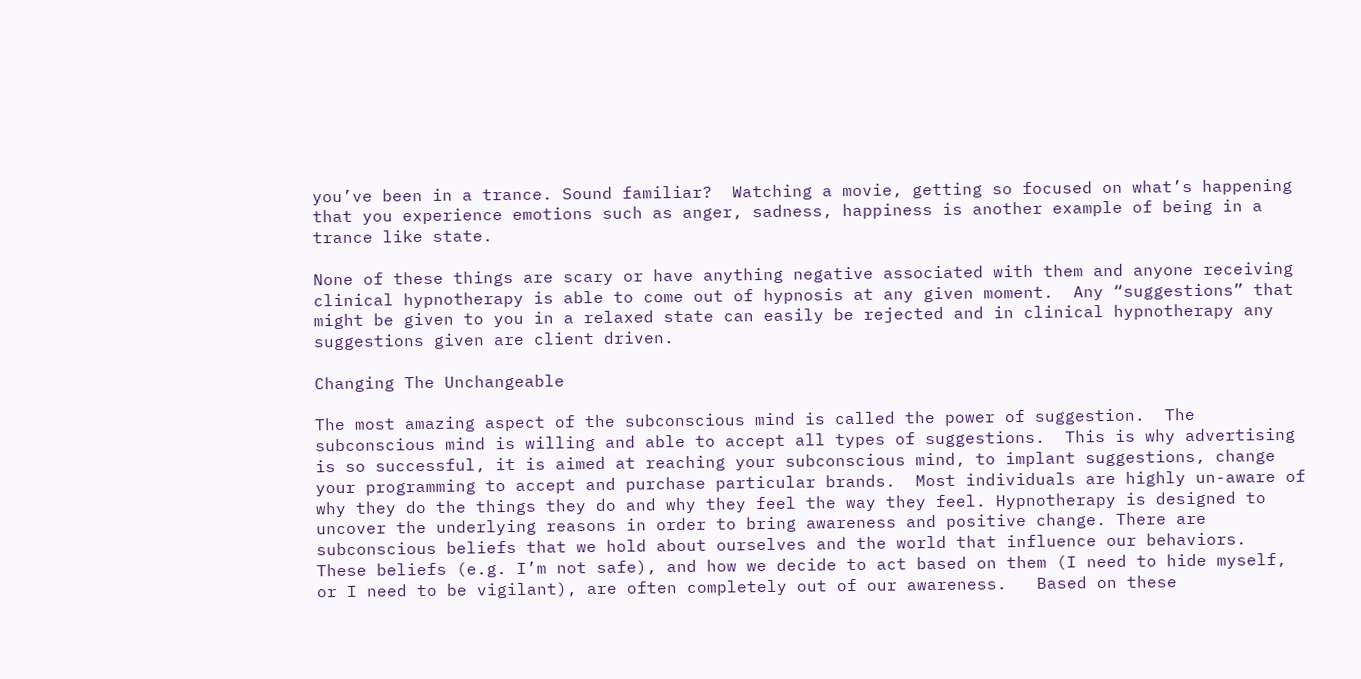you’ve been in a trance. Sound familiar?  Watching a movie, getting so focused on what’s happening that you experience emotions such as anger, sadness, happiness is another example of being in a trance like state.

None of these things are scary or have anything negative associated with them and anyone receiving clinical hypnotherapy is able to come out of hypnosis at any given moment.  Any “suggestions” that might be given to you in a relaxed state can easily be rejected and in clinical hypnotherapy any suggestions given are client driven.

Changing The Unchangeable

The most amazing aspect of the subconscious mind is called the power of suggestion.  The subconscious mind is willing and able to accept all types of suggestions.  This is why advertising is so successful, it is aimed at reaching your subconscious mind, to implant suggestions, change your programming to accept and purchase particular brands.  Most individuals are highly un-aware of why they do the things they do and why they feel the way they feel. Hypnotherapy is designed to uncover the underlying reasons in order to bring awareness and positive change. There are subconscious beliefs that we hold about ourselves and the world that influence our behaviors.  These beliefs (e.g. I’m not safe), and how we decide to act based on them (I need to hide myself, or I need to be vigilant), are often completely out of our awareness.   Based on these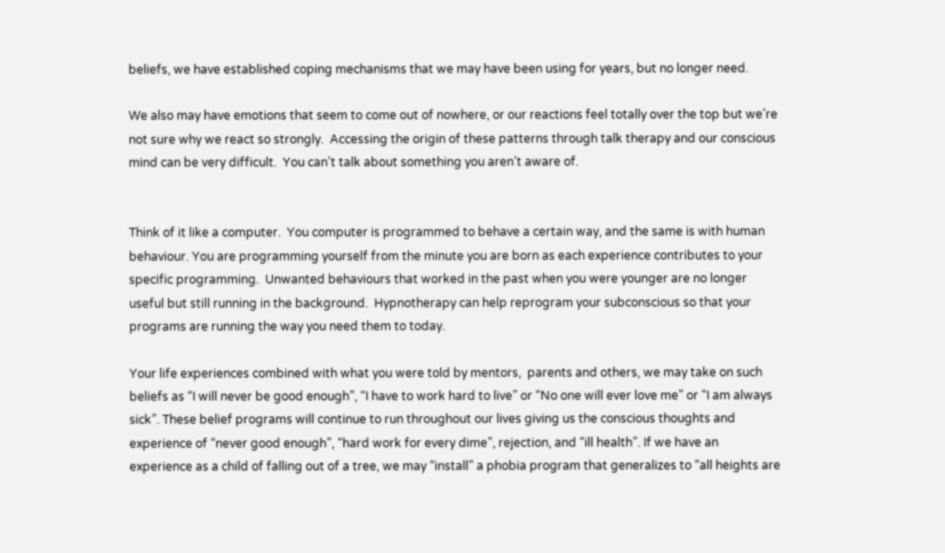beliefs, we have established coping mechanisms that we may have been using for years, but no longer need.

We also may have emotions that seem to come out of nowhere, or our reactions feel totally over the top but we’re not sure why we react so strongly.  Accessing the origin of these patterns through talk therapy and our conscious mind can be very difficult.  You can’t talk about something you aren’t aware of.


Think of it like a computer.  You computer is programmed to behave a certain way, and the same is with human behaviour. You are programming yourself from the minute you are born as each experience contributes to your specific programming.  Unwanted behaviours that worked in the past when you were younger are no longer useful but still running in the background.  Hypnotherapy can help reprogram your subconscious so that your programs are running the way you need them to today.

Your life experiences combined with what you were told by mentors,  parents and others, we may take on such beliefs as “I will never be good enough”, “I have to work hard to live” or “No one will ever love me” or “I am always sick”. These belief programs will continue to run throughout our lives giving us the conscious thoughts and experience of “never good enough”, “hard work for every dime”, rejection, and “ill health”. If we have an experience as a child of falling out of a tree, we may “install” a phobia program that generalizes to “all heights are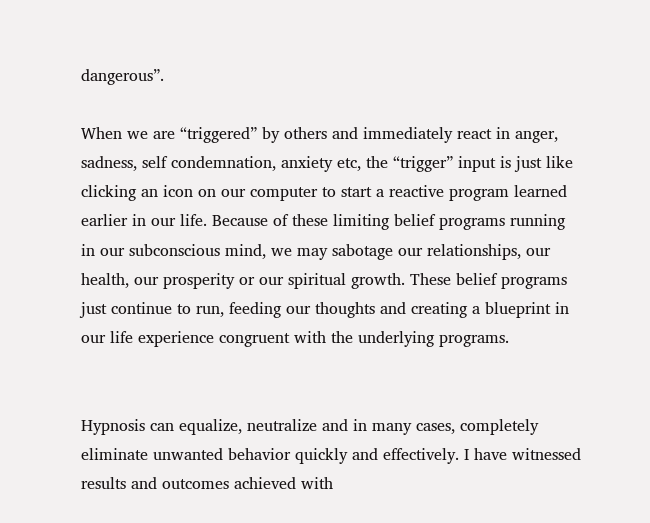dangerous”.

When we are “triggered” by others and immediately react in anger, sadness, self condemnation, anxiety etc, the “trigger” input is just like clicking an icon on our computer to start a reactive program learned earlier in our life. Because of these limiting belief programs running in our subconscious mind, we may sabotage our relationships, our health, our prosperity or our spiritual growth. These belief programs just continue to run, feeding our thoughts and creating a blueprint in our life experience congruent with the underlying programs.


Hypnosis can equalize, neutralize and in many cases, completely eliminate unwanted behavior quickly and effectively. I have witnessed results and outcomes achieved with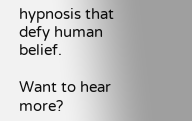hypnosis that defy human belief.

Want to hear more?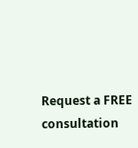Request a FREE consultation